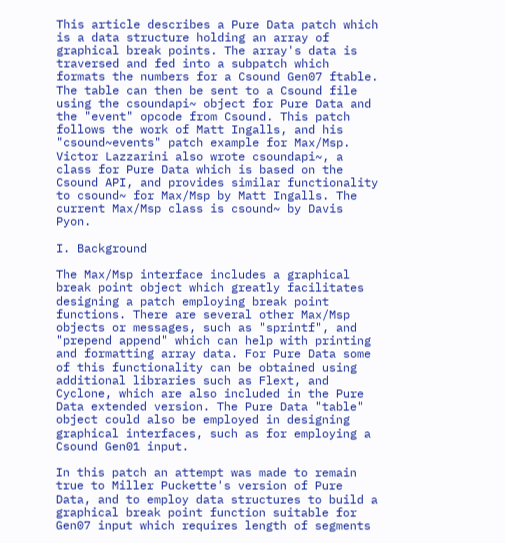This article describes a Pure Data patch which is a data structure holding an array of graphical break points. The array's data is traversed and fed into a subpatch which formats the numbers for a Csound Gen07 ftable. The table can then be sent to a Csound file using the csoundapi~ object for Pure Data and the "event" opcode from Csound. This patch follows the work of Matt Ingalls, and his "csound~events" patch example for Max/Msp. Victor Lazzarini also wrote csoundapi~, a class for Pure Data which is based on the Csound API, and provides similar functionality to csound~ for Max/Msp by Matt Ingalls. The current Max/Msp class is csound~ by Davis Pyon.

I. Background

The Max/Msp interface includes a graphical break point object which greatly facilitates designing a patch employing break point functions. There are several other Max/Msp objects or messages, such as "sprintf", and "prepend append" which can help with printing and formatting array data. For Pure Data some of this functionality can be obtained using additional libraries such as Flext, and Cyclone, which are also included in the Pure Data extended version. The Pure Data "table" object could also be employed in designing graphical interfaces, such as for employing a Csound Gen01 input.

In this patch an attempt was made to remain true to Miller Puckette's version of Pure Data, and to employ data structures to build a graphical break point function suitable for Gen07 input which requires length of segments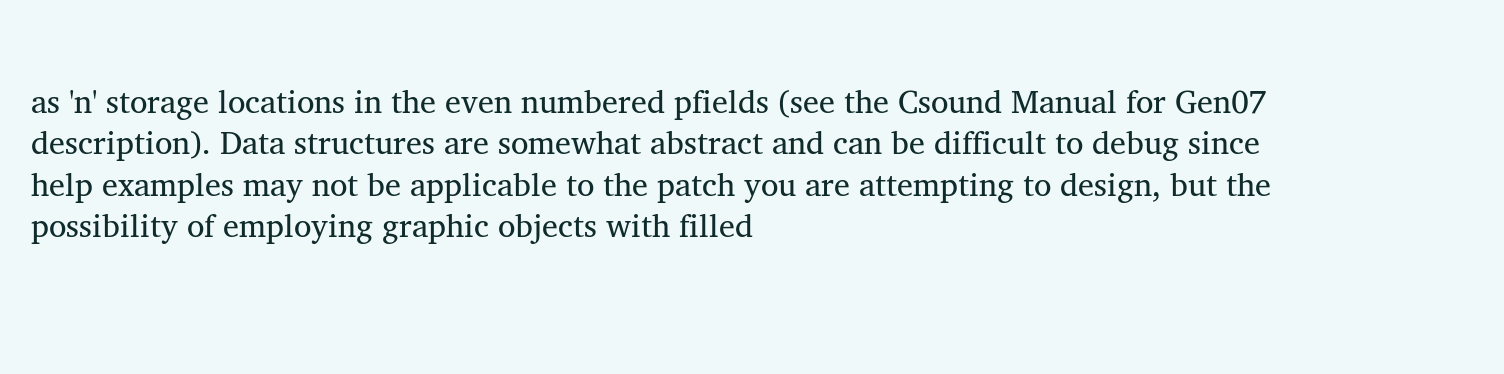as 'n' storage locations in the even numbered pfields (see the Csound Manual for Gen07 description). Data structures are somewhat abstract and can be difficult to debug since help examples may not be applicable to the patch you are attempting to design, but the possibility of employing graphic objects with filled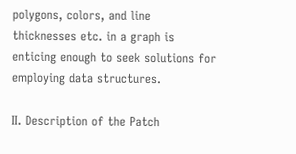polygons, colors, and line thicknesses etc. in a graph is enticing enough to seek solutions for employing data structures.

II. Description of the Patch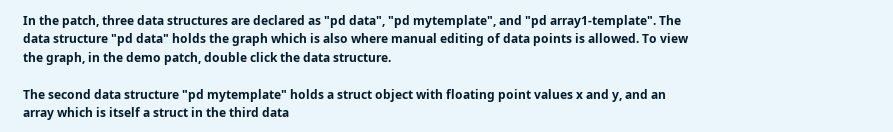In the patch, three data structures are declared as "pd data", "pd mytemplate", and "pd array1-template". The data structure "pd data" holds the graph which is also where manual editing of data points is allowed. To view the graph, in the demo patch, double click the data structure.

The second data structure "pd mytemplate" holds a struct object with floating point values x and y, and an array which is itself a struct in the third data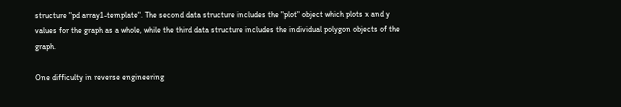structure "pd array1-template". The second data structure includes the "plot" object which plots x and y values for the graph as a whole, while the third data structure includes the individual polygon objects of the graph.

One difficulty in reverse engineering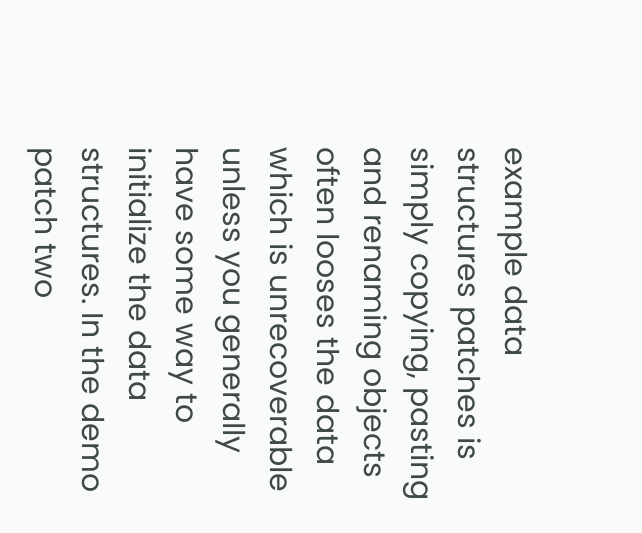example data structures patches is simply copying, pasting and renaming objects often looses the data which is unrecoverable unless you generally have some way to initialize the data structures. In the demo patch two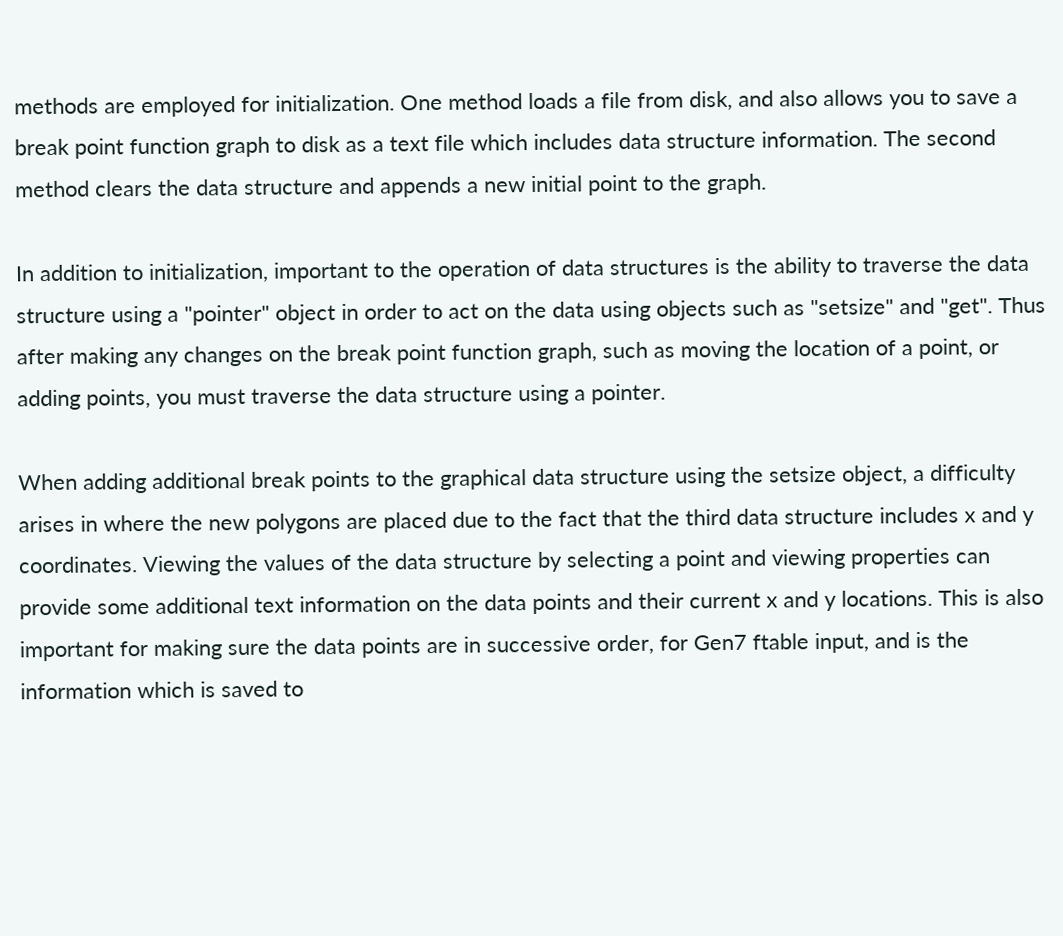methods are employed for initialization. One method loads a file from disk, and also allows you to save a break point function graph to disk as a text file which includes data structure information. The second method clears the data structure and appends a new initial point to the graph.

In addition to initialization, important to the operation of data structures is the ability to traverse the data structure using a "pointer" object in order to act on the data using objects such as "setsize" and "get". Thus after making any changes on the break point function graph, such as moving the location of a point, or adding points, you must traverse the data structure using a pointer.

When adding additional break points to the graphical data structure using the setsize object, a difficulty arises in where the new polygons are placed due to the fact that the third data structure includes x and y coordinates. Viewing the values of the data structure by selecting a point and viewing properties can provide some additional text information on the data points and their current x and y locations. This is also important for making sure the data points are in successive order, for Gen7 ftable input, and is the information which is saved to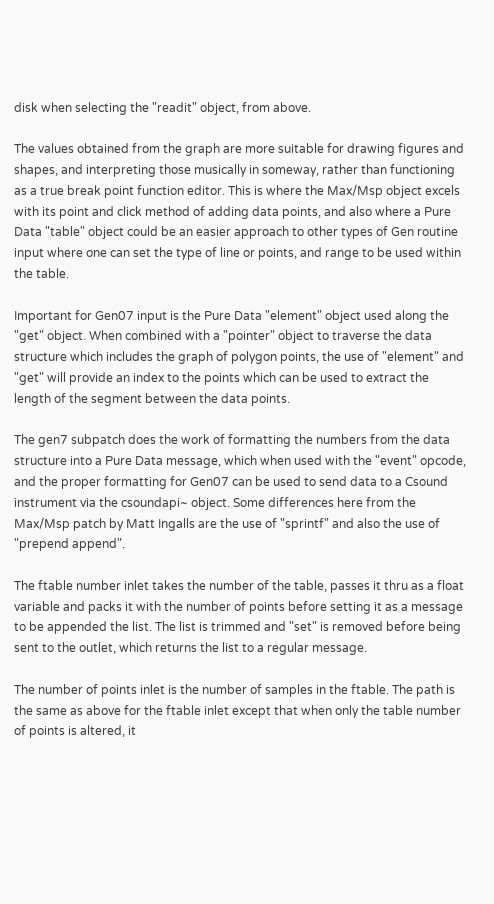disk when selecting the "readit" object, from above.

The values obtained from the graph are more suitable for drawing figures and shapes, and interpreting those musically in someway, rather than functioning as a true break point function editor. This is where the Max/Msp object excels with its point and click method of adding data points, and also where a Pure Data "table" object could be an easier approach to other types of Gen routine input where one can set the type of line or points, and range to be used within the table.

Important for Gen07 input is the Pure Data "element" object used along the "get" object. When combined with a "pointer" object to traverse the data structure which includes the graph of polygon points, the use of "element" and "get" will provide an index to the points which can be used to extract the length of the segment between the data points.

The gen7 subpatch does the work of formatting the numbers from the data structure into a Pure Data message, which when used with the "event" opcode, and the proper formatting for Gen07 can be used to send data to a Csound instrument via the csoundapi~ object. Some differences here from the Max/Msp patch by Matt Ingalls are the use of "sprintf" and also the use of "prepend append".

The ftable number inlet takes the number of the table, passes it thru as a float variable and packs it with the number of points before setting it as a message to be appended the list. The list is trimmed and "set" is removed before being sent to the outlet, which returns the list to a regular message.

The number of points inlet is the number of samples in the ftable. The path is the same as above for the ftable inlet except that when only the table number of points is altered, it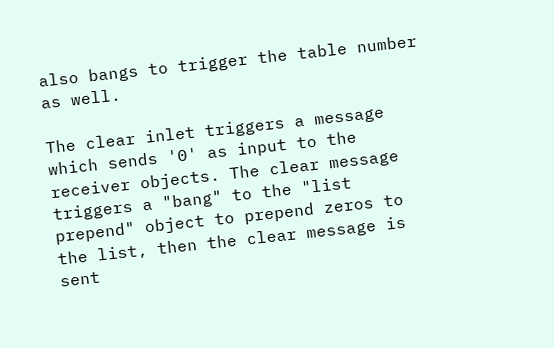also bangs to trigger the table number as well.

The clear inlet triggers a message which sends '0' as input to the receiver objects. The clear message triggers a "bang" to the "list prepend" object to prepend zeros to the list, then the clear message is sent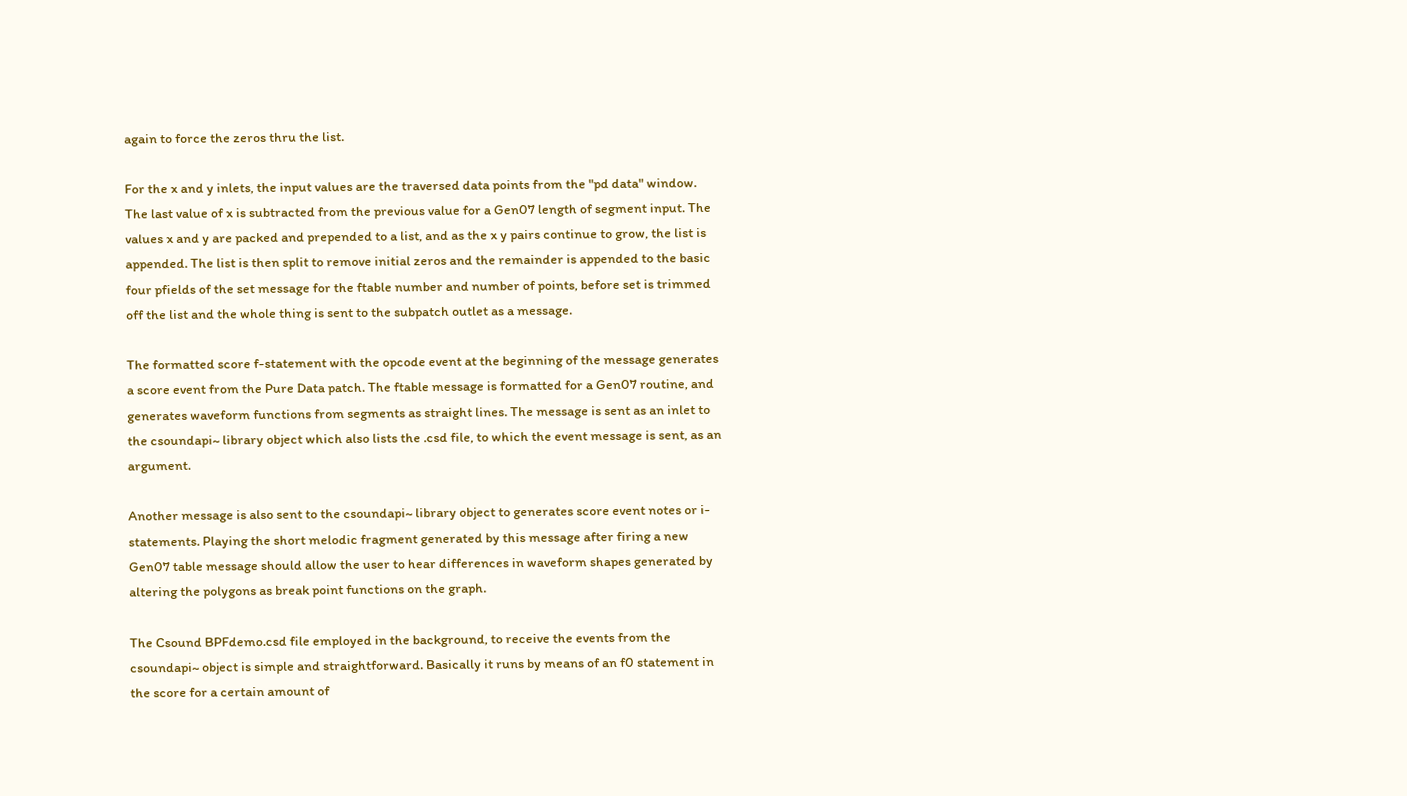again to force the zeros thru the list.

For the x and y inlets, the input values are the traversed data points from the "pd data" window. The last value of x is subtracted from the previous value for a Gen07 length of segment input. The values x and y are packed and prepended to a list, and as the x y pairs continue to grow, the list is appended. The list is then split to remove initial zeros and the remainder is appended to the basic four pfields of the set message for the ftable number and number of points, before set is trimmed off the list and the whole thing is sent to the subpatch outlet as a message.

The formatted score f-statement with the opcode event at the beginning of the message generates a score event from the Pure Data patch. The ftable message is formatted for a Gen07 routine, and generates waveform functions from segments as straight lines. The message is sent as an inlet to the csoundapi~ library object which also lists the .csd file, to which the event message is sent, as an argument.

Another message is also sent to the csoundapi~ library object to generates score event notes or i-statements. Playing the short melodic fragment generated by this message after firing a new Gen07 table message should allow the user to hear differences in waveform shapes generated by altering the polygons as break point functions on the graph.

The Csound BPFdemo.csd file employed in the background, to receive the events from the csoundapi~ object is simple and straightforward. Basically it runs by means of an f0 statement in the score for a certain amount of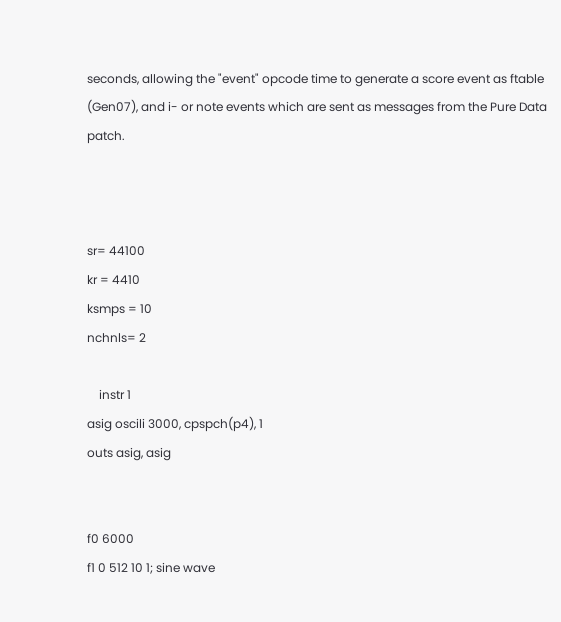seconds, allowing the "event" opcode time to generate a score event as ftable (Gen07), and i- or note events which are sent as messages from the Pure Data patch.



sr= 44100
kr = 4410
ksmps = 10
nchnls= 2

    instr 1
asig oscili 3000, cpspch(p4), 1
outs asig, asig


f0 6000
f1 0 512 10 1; sine wave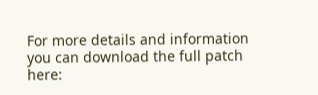For more details and information you can download the full patch here: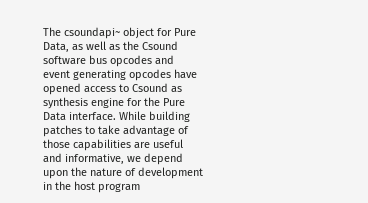The csoundapi~ object for Pure Data, as well as the Csound software bus opcodes and event generating opcodes have opened access to Csound as synthesis engine for the Pure Data interface. While building patches to take advantage of those capabilities are useful and informative, we depend upon the nature of development in the host program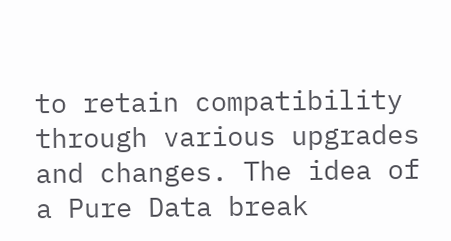to retain compatibility through various upgrades and changes. The idea of a Pure Data break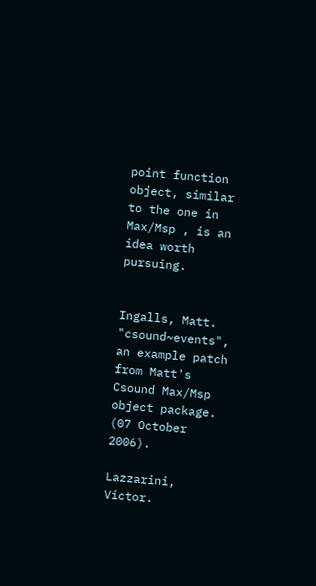point function object, similar to the one in Max/Msp , is an idea worth pursuing.


Ingalls, Matt. "csound~events", an example patch from Matt's Csound Max/Msp object package. (07 October 2006).

Lazzarini, Victor.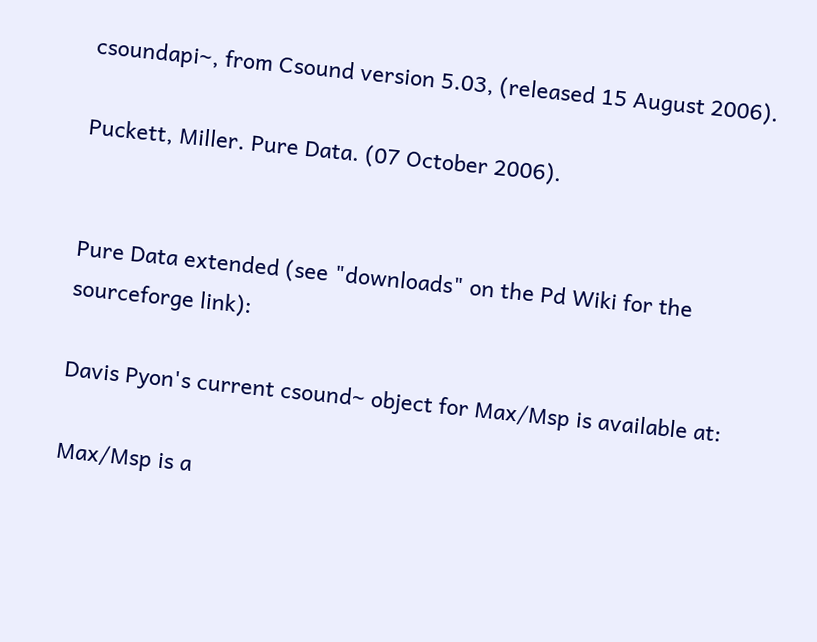csoundapi~, from Csound version 5.03, (released 15 August 2006).

Puckett, Miller. Pure Data. (07 October 2006).


Pure Data extended (see "downloads" on the Pd Wiki for the sourceforge link):

Davis Pyon's current csound~ object for Max/Msp is available at:

Max/Msp is a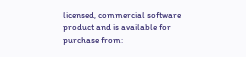licensed, commercial software product and is available for purchase from: